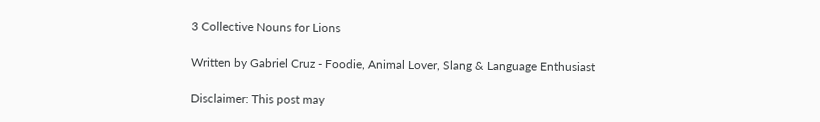3 Collective Nouns for Lions

Written by Gabriel Cruz - Foodie, Animal Lover, Slang & Language Enthusiast

Disclaimer: This post may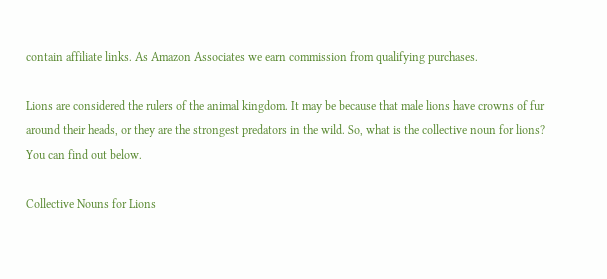contain affiliate links. As Amazon Associates we earn commission from qualifying purchases.

Lions are considered the rulers of the animal kingdom. It may be because that male lions have crowns of fur around their heads, or they are the strongest predators in the wild. So, what is the collective noun for lions? You can find out below.

Collective Nouns for Lions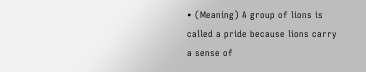• (Meaning) A group of lions is called a pride because lions carry a sense of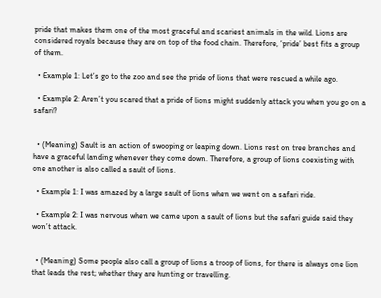pride that makes them one of the most graceful and scariest animals in the wild. Lions are considered royals because they are on top of the food chain. Therefore, ‘pride’ best fits a group of them.

  • Example 1: Let’s go to the zoo and see the pride of lions that were rescued a while ago.

  • Example 2: Aren’t you scared that a pride of lions might suddenly attack you when you go on a safari?


  • (Meaning) Sault is an action of swooping or leaping down. Lions rest on tree branches and have a graceful landing whenever they come down. Therefore, a group of lions coexisting with one another is also called a sault of lions.

  • Example 1: I was amazed by a large sault of lions when we went on a safari ride.

  • Example 2: I was nervous when we came upon a sault of lions but the safari guide said they won’t attack.


  • (Meaning) Some people also call a group of lions a troop of lions, for there is always one lion that leads the rest; whether they are hunting or travelling.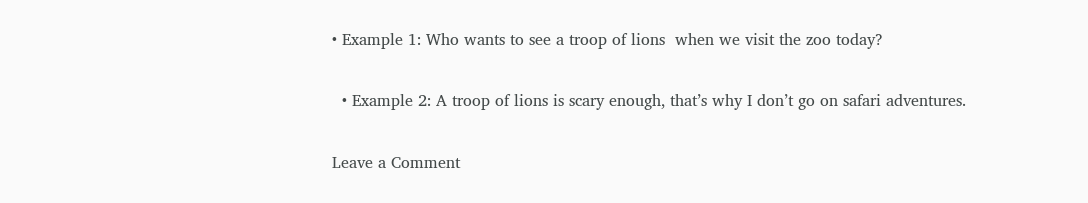• Example 1: Who wants to see a troop of lions  when we visit the zoo today?

  • Example 2: A troop of lions is scary enough, that’s why I don’t go on safari adventures.

Leave a Comment